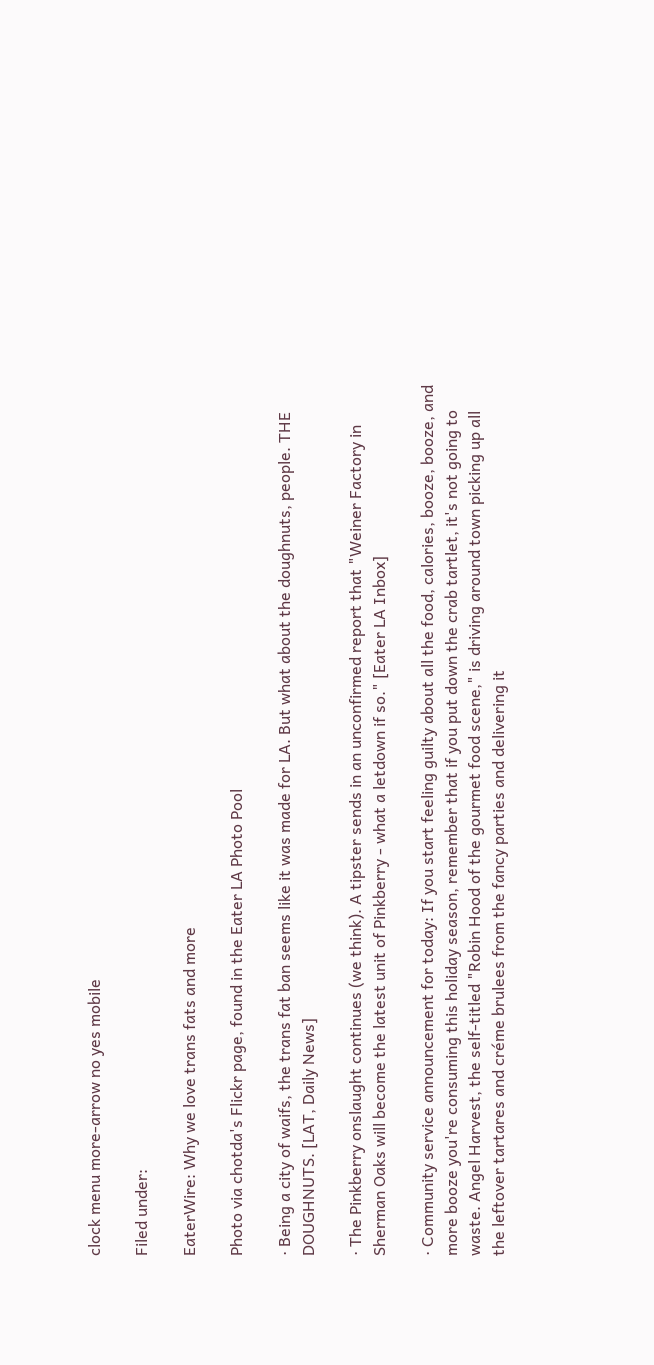clock menu more-arrow no yes mobile

Filed under:

EaterWire: Why we love trans fats and more

Photo via chotda's Flickr page, found in the Eater LA Photo Pool

· Being a city of waifs, the trans fat ban seems like it was made for LA. But what about the doughnuts, people. THE DOUGHNUTS. [LAT, Daily News]

· The Pinkberry onslaught continues (we think). A tipster sends in an unconfirmed report that "Weiner Factory in Sherman Oaks will become the latest unit of Pinkberry - what a letdown if so." [Eater LA Inbox]

· Community service announcement for today: If you start feeling guilty about all the food, calories, booze, booze, and more booze you're consuming this holiday season, remember that if you put down the crab tartlet, it's not going to waste. Angel Harvest, the self-titled "Robin Hood of the gourmet food scene," is driving around town picking up all the leftover tartares and créme brulees from the fancy parties and delivering it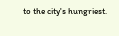to the city's hungriest.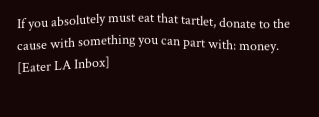If you absolutely must eat that tartlet, donate to the cause with something you can part with: money. [Eater LA Inbox]